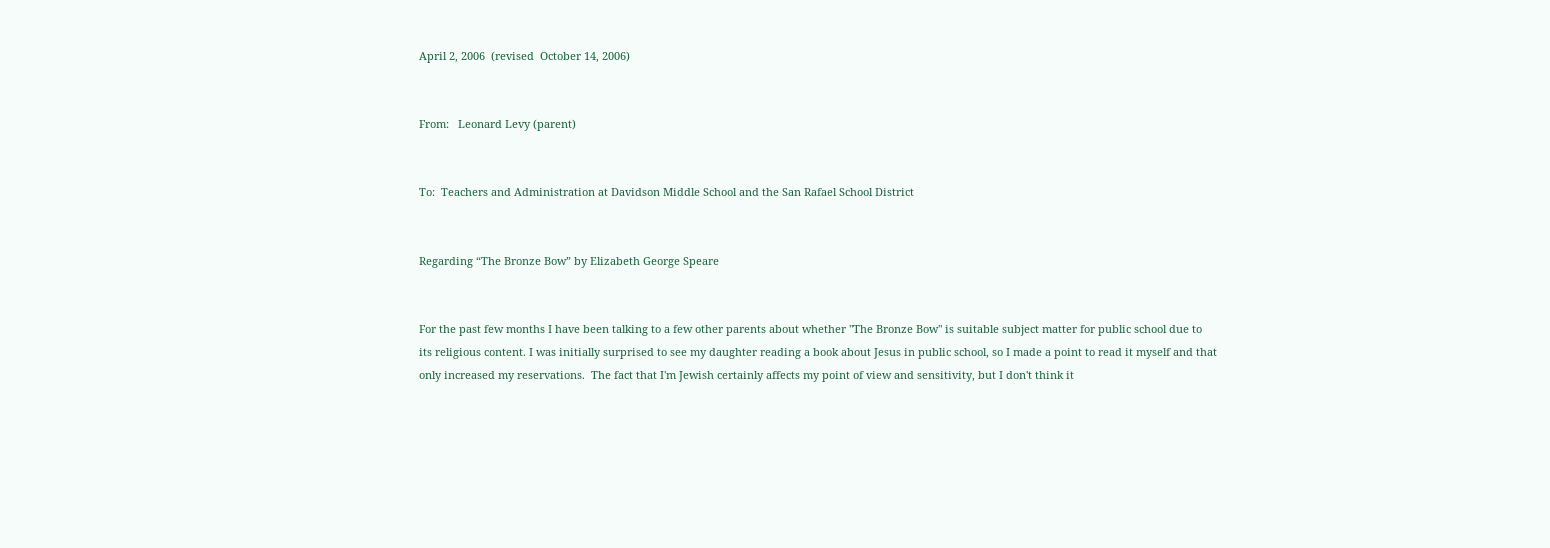April 2, 2006  (revised  October 14, 2006)


From:   Leonard Levy (parent)


To:  Teachers and Administration at Davidson Middle School and the San Rafael School District


Regarding “The Bronze Bow” by Elizabeth George Speare


For the past few months I have been talking to a few other parents about whether "The Bronze Bow" is suitable subject matter for public school due to its religious content. I was initially surprised to see my daughter reading a book about Jesus in public school, so I made a point to read it myself and that only increased my reservations.  The fact that I'm Jewish certainly affects my point of view and sensitivity, but I don't think it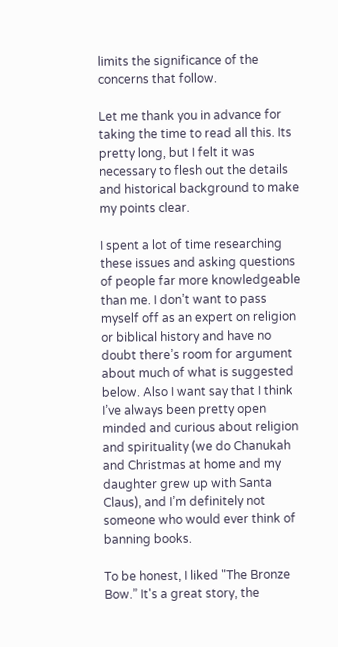limits the significance of the concerns that follow.

Let me thank you in advance for taking the time to read all this. Its pretty long, but I felt it was necessary to flesh out the details and historical background to make my points clear.

I spent a lot of time researching these issues and asking questions of people far more knowledgeable than me. I don’t want to pass myself off as an expert on religion or biblical history and have no doubt there’s room for argument about much of what is suggested below. Also I want say that I think I’ve always been pretty open minded and curious about religion and spirituality (we do Chanukah and Christmas at home and my daughter grew up with Santa Claus), and I’m definitely not someone who would ever think of banning books.

To be honest, I liked "The Bronze Bow.” It's a great story, the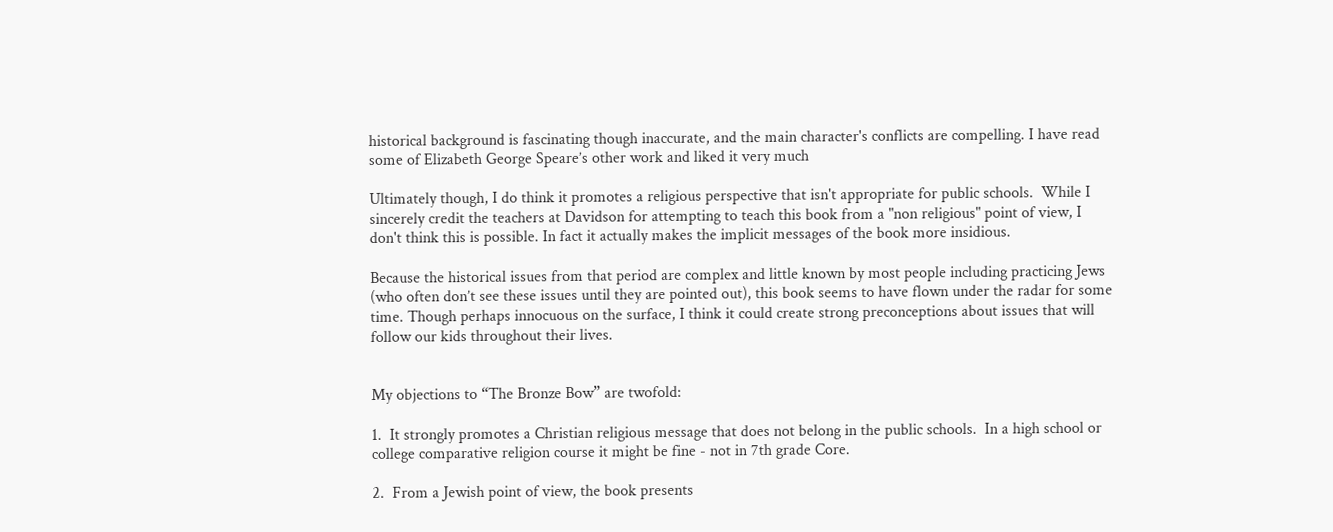historical background is fascinating though inaccurate, and the main character's conflicts are compelling. I have read some of Elizabeth George Speare’s other work and liked it very much

Ultimately though, I do think it promotes a religious perspective that isn't appropriate for public schools.  While I sincerely credit the teachers at Davidson for attempting to teach this book from a "non religious" point of view, I don't think this is possible. In fact it actually makes the implicit messages of the book more insidious.

Because the historical issues from that period are complex and little known by most people including practicing Jews (who often don’t see these issues until they are pointed out), this book seems to have flown under the radar for some time. Though perhaps innocuous on the surface, I think it could create strong preconceptions about issues that will follow our kids throughout their lives.


My objections to “The Bronze Bow” are twofold:

1.  It strongly promotes a Christian religious message that does not belong in the public schools.  In a high school or college comparative religion course it might be fine - not in 7th grade Core.

2.  From a Jewish point of view, the book presents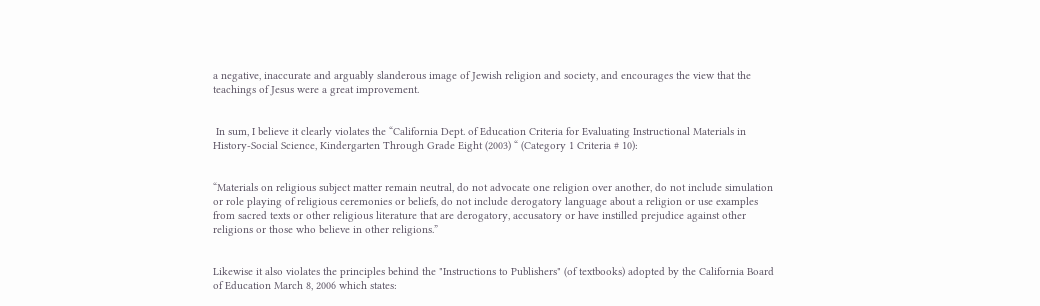a negative, inaccurate and arguably slanderous image of Jewish religion and society, and encourages the view that the teachings of Jesus were a great improvement.


 In sum, I believe it clearly violates the “California Dept. of Education Criteria for Evaluating Instructional Materials in History-Social Science, Kindergarten Through Grade Eight (2003) “ (Category 1 Criteria # 10):


“Materials on religious subject matter remain neutral, do not advocate one religion over another, do not include simulation or role playing of religious ceremonies or beliefs, do not include derogatory language about a religion or use examples from sacred texts or other religious literature that are derogatory, accusatory or have instilled prejudice against other religions or those who believe in other religions.”


Likewise it also violates the principles behind the "Instructions to Publishers" (of textbooks) adopted by the California Board of Education March 8, 2006 which states: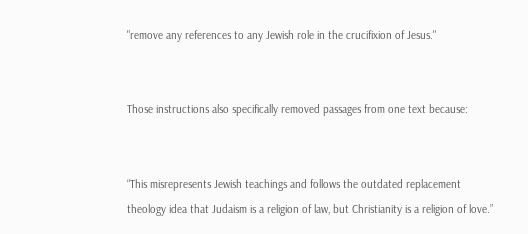"remove any references to any Jewish role in the crucifixion of Jesus."


Those instructions also specifically removed passages from one text because:


“This misrepresents Jewish teachings and follows the outdated replacement theology idea that Judaism is a religion of law, but Christianity is a religion of love.”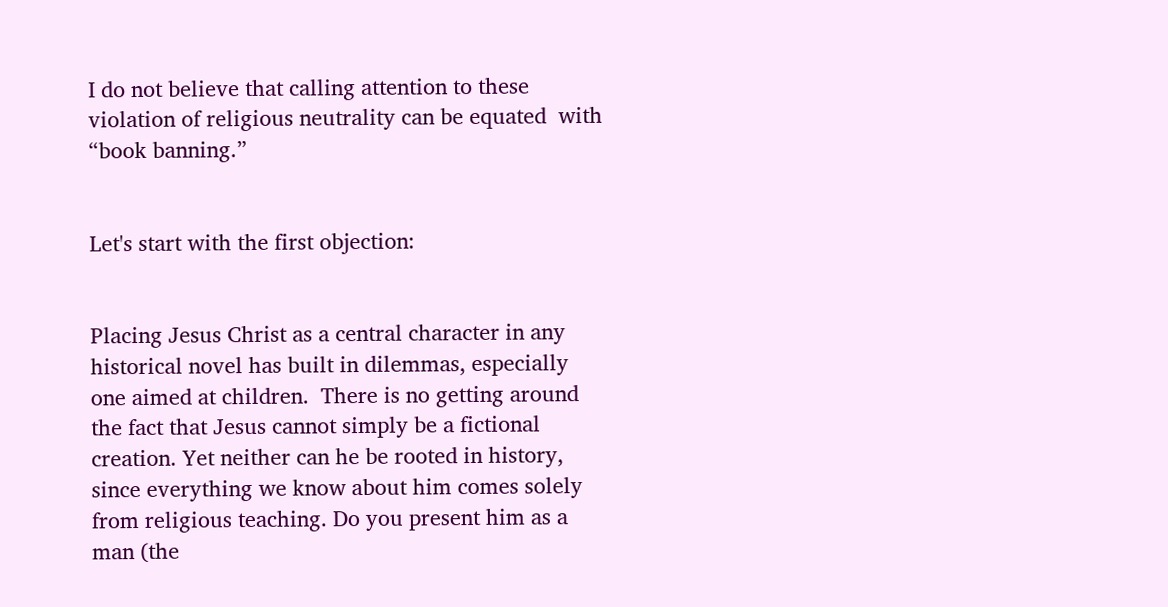I do not believe that calling attention to these  violation of religious neutrality can be equated  with “book banning.”


Let's start with the first objection:


Placing Jesus Christ as a central character in any historical novel has built in dilemmas, especially one aimed at children.  There is no getting around the fact that Jesus cannot simply be a fictional creation. Yet neither can he be rooted in history, since everything we know about him comes solely from religious teaching. Do you present him as a man (the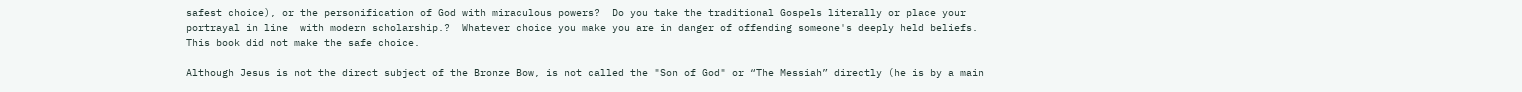safest choice), or the personification of God with miraculous powers?  Do you take the traditional Gospels literally or place your portrayal in line  with modern scholarship.?  Whatever choice you make you are in danger of offending someone's deeply held beliefs. This book did not make the safe choice.

Although Jesus is not the direct subject of the Bronze Bow, is not called the "Son of God" or “The Messiah” directly (he is by a main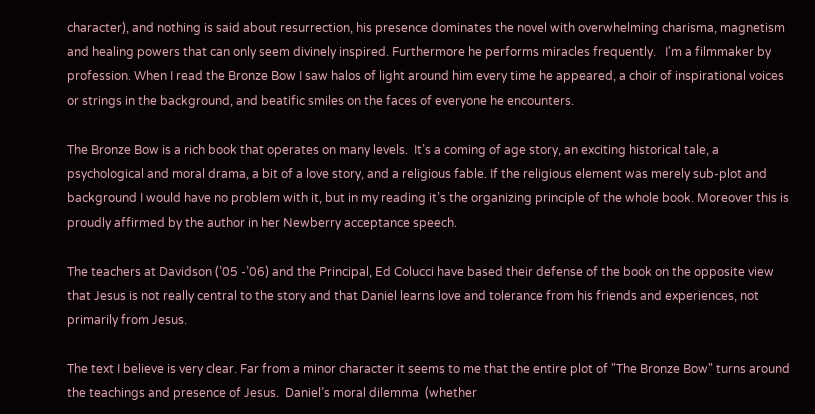character), and nothing is said about resurrection, his presence dominates the novel with overwhelming charisma, magnetism and healing powers that can only seem divinely inspired. Furthermore he performs miracles frequently.   I'm a filmmaker by profession. When I read the Bronze Bow I saw halos of light around him every time he appeared, a choir of inspirational voices or strings in the background, and beatific smiles on the faces of everyone he encounters.

The Bronze Bow is a rich book that operates on many levels.  It’s a coming of age story, an exciting historical tale, a psychological and moral drama, a bit of a love story, and a religious fable. If the religious element was merely sub-plot and background I would have no problem with it, but in my reading it’s the organizing principle of the whole book. Moreover this is proudly affirmed by the author in her Newberry acceptance speech.

The teachers at Davidson (’05 -’06) and the Principal, Ed Colucci have based their defense of the book on the opposite view that Jesus is not really central to the story and that Daniel learns love and tolerance from his friends and experiences, not primarily from Jesus.

The text I believe is very clear. Far from a minor character it seems to me that the entire plot of "The Bronze Bow" turns around the teachings and presence of Jesus.  Daniel’s moral dilemma  (whether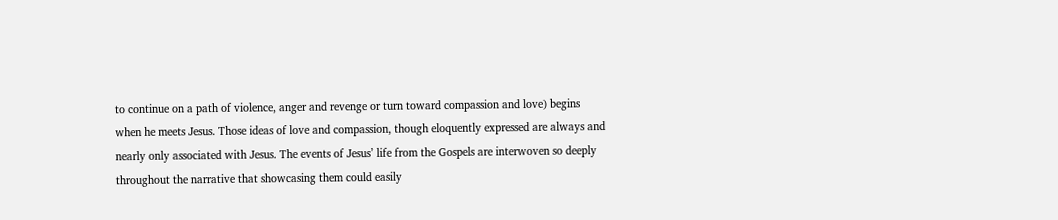to continue on a path of violence, anger and revenge or turn toward compassion and love) begins when he meets Jesus. Those ideas of love and compassion, though eloquently expressed are always and nearly only associated with Jesus. The events of Jesus’ life from the Gospels are interwoven so deeply throughout the narrative that showcasing them could easily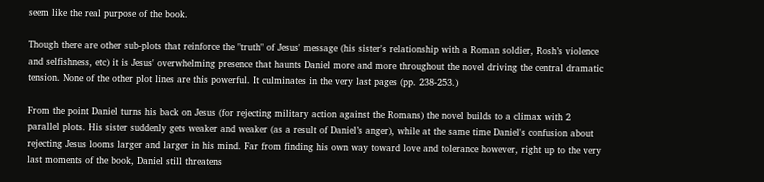seem like the real purpose of the book.

Though there are other sub-plots that reinforce the "truth" of Jesus' message (his sister's relationship with a Roman soldier, Rosh’s violence and selfishness, etc) it is Jesus' overwhelming presence that haunts Daniel more and more throughout the novel driving the central dramatic tension. None of the other plot lines are this powerful. It culminates in the very last pages (pp. 238-253.)

From the point Daniel turns his back on Jesus (for rejecting military action against the Romans) the novel builds to a climax with 2 parallel plots. His sister suddenly gets weaker and weaker (as a result of Daniel’s anger), while at the same time Daniel's confusion about rejecting Jesus looms larger and larger in his mind. Far from finding his own way toward love and tolerance however, right up to the very last moments of the book, Daniel still threatens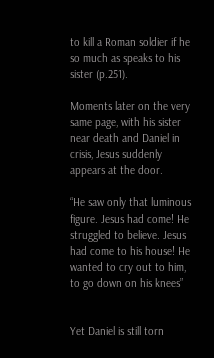to kill a Roman soldier if he so much as speaks to his sister (p.251).

Moments later on the very same page, with his sister near death and Daniel in crisis, Jesus suddenly appears at the door.

“He saw only that luminous figure. Jesus had come! He struggled to believe. Jesus had come to his house! He wanted to cry out to him, to go down on his knees”


Yet Daniel is still torn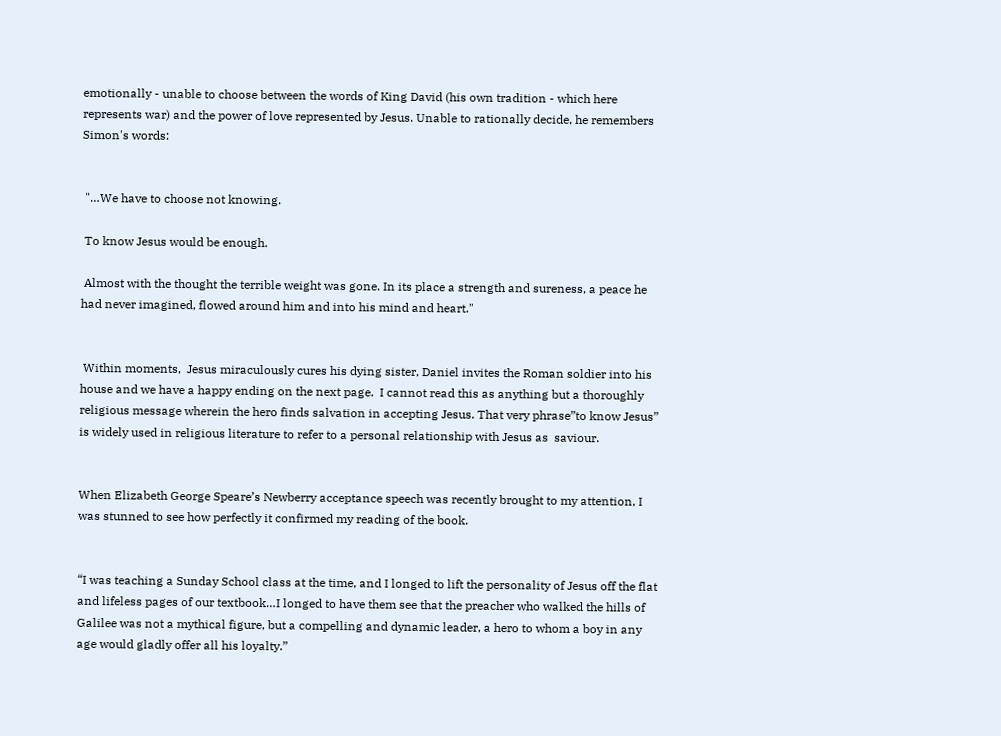emotionally - unable to choose between the words of King David (his own tradition - which here represents war) and the power of love represented by Jesus. Unable to rationally decide, he remembers Simon's words:


 "…We have to choose not knowing.

 To know Jesus would be enough.

 Almost with the thought the terrible weight was gone. In its place a strength and sureness, a peace he had never imagined, flowed around him and into his mind and heart."


 Within moments,  Jesus miraculously cures his dying sister, Daniel invites the Roman soldier into his house and we have a happy ending on the next page.  I cannot read this as anything but a thoroughly religious message wherein the hero finds salvation in accepting Jesus. That very phrase”to know Jesus” is widely used in religious literature to refer to a personal relationship with Jesus as  saviour.


When Elizabeth George Speare’s Newberry acceptance speech was recently brought to my attention, I was stunned to see how perfectly it confirmed my reading of the book.


“I was teaching a Sunday School class at the time, and I longed to lift the personality of Jesus off the flat and lifeless pages of our textbook…I longed to have them see that the preacher who walked the hills of Galilee was not a mythical figure, but a compelling and dynamic leader, a hero to whom a boy in any age would gladly offer all his loyalty.”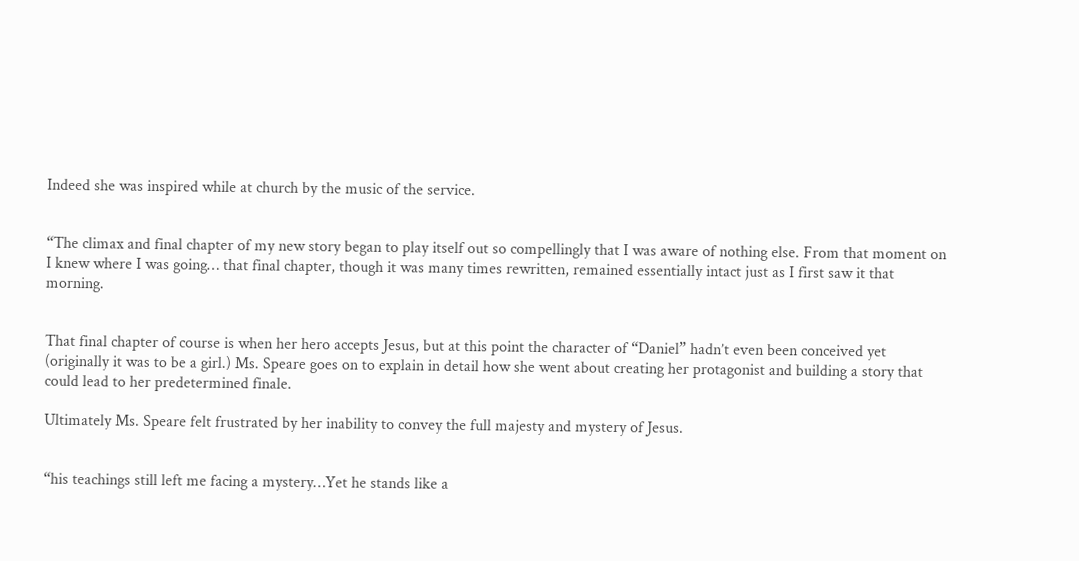Indeed she was inspired while at church by the music of the service.


“The climax and final chapter of my new story began to play itself out so compellingly that I was aware of nothing else. From that moment on I knew where I was going… that final chapter, though it was many times rewritten, remained essentially intact just as I first saw it that morning.


That final chapter of course is when her hero accepts Jesus, but at this point the character of “Daniel” hadn’t even been conceived yet (originally it was to be a girl.) Ms. Speare goes on to explain in detail how she went about creating her protagonist and building a story that could lead to her predetermined finale.

Ultimately Ms. Speare felt frustrated by her inability to convey the full majesty and mystery of Jesus.


“his teachings still left me facing a mystery…Yet he stands like a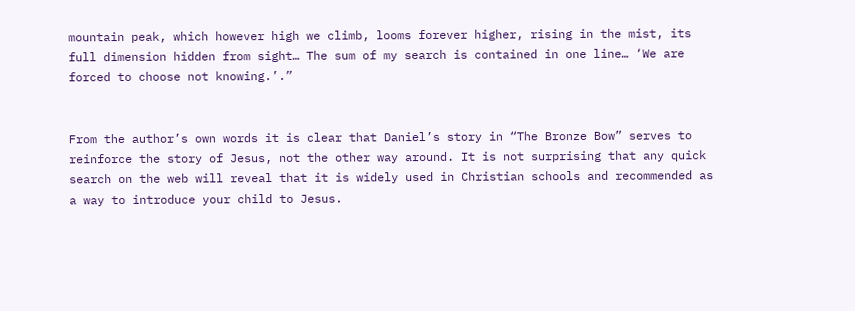mountain peak, which however high we climb, looms forever higher, rising in the mist, its full dimension hidden from sight… The sum of my search is contained in one line… ‘We are forced to choose not knowing.’.”


From the author’s own words it is clear that Daniel’s story in “The Bronze Bow” serves to reinforce the story of Jesus, not the other way around. It is not surprising that any quick search on the web will reveal that it is widely used in Christian schools and recommended as a way to introduce your child to Jesus.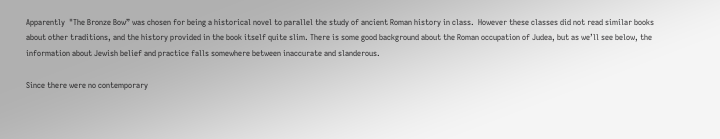Apparently  "The Bronze Bow” was chosen for being a historical novel to parallel the study of ancient Roman history in class.  However these classes did not read similar books about other traditions, and the history provided in the book itself quite slim. There is some good background about the Roman occupation of Judea, but as we’ll see below, the information about Jewish belief and practice falls somewhere between inaccurate and slanderous.

Since there were no contemporary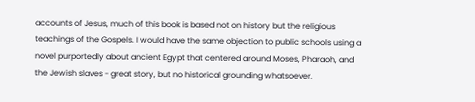accounts of Jesus, much of this book is based not on history but the religious teachings of the Gospels. I would have the same objection to public schools using a novel purportedly about ancient Egypt that centered around Moses, Pharaoh, and the Jewish slaves - great story, but no historical grounding whatsoever.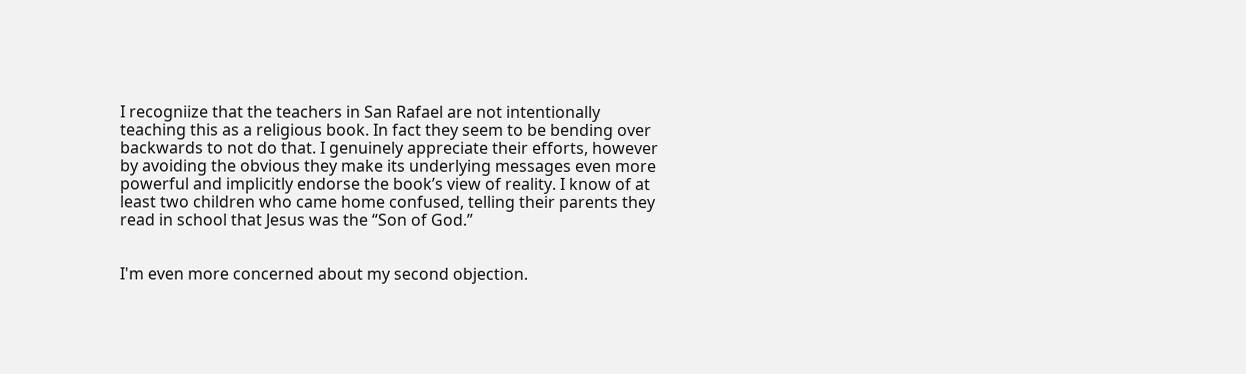I recogniize that the teachers in San Rafael are not intentionally teaching this as a religious book. In fact they seem to be bending over backwards to not do that. I genuinely appreciate their efforts, however by avoiding the obvious they make its underlying messages even more powerful and implicitly endorse the book’s view of reality. I know of at least two children who came home confused, telling their parents they read in school that Jesus was the “Son of God.”


I'm even more concerned about my second objection.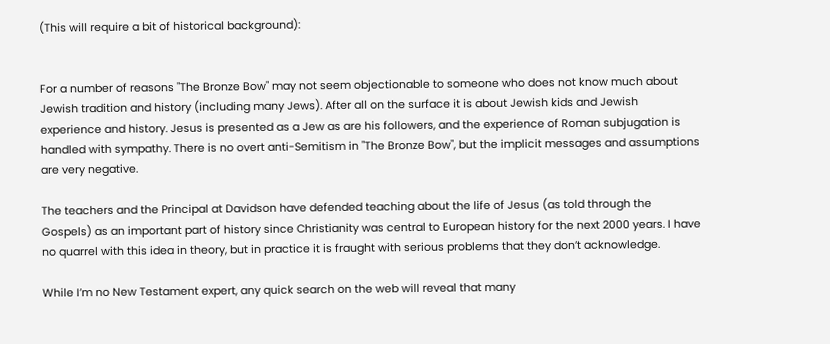(This will require a bit of historical background):


For a number of reasons "The Bronze Bow" may not seem objectionable to someone who does not know much about Jewish tradition and history (including many Jews). After all on the surface it is about Jewish kids and Jewish experience and history. Jesus is presented as a Jew as are his followers, and the experience of Roman subjugation is handled with sympathy. There is no overt anti-Semitism in "The Bronze Bow", but the implicit messages and assumptions are very negative.

The teachers and the Principal at Davidson have defended teaching about the life of Jesus (as told through the Gospels) as an important part of history since Christianity was central to European history for the next 2000 years. I have no quarrel with this idea in theory, but in practice it is fraught with serious problems that they don’t acknowledge.

While I’m no New Testament expert, any quick search on the web will reveal that many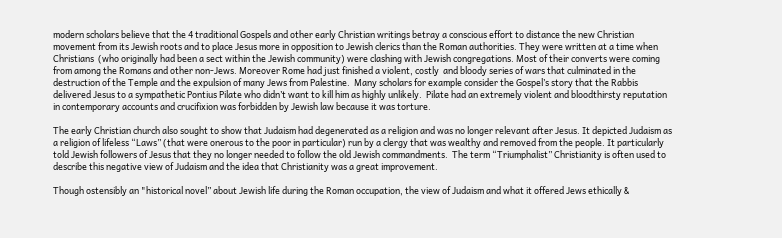modern scholars believe that the 4 traditional Gospels and other early Christian writings betray a conscious effort to distance the new Christian movement from its Jewish roots and to place Jesus more in opposition to Jewish clerics than the Roman authorities. They were written at a time when Christians  (who originally had been a sect within the Jewish community) were clashing with Jewish congregations. Most of their converts were coming from among the Romans and other non-Jews. Moreover Rome had just finished a violent, costly  and bloody series of wars that culminated in the destruction of the Temple and the expulsion of many Jews from Palestine.  Many scholars for example consider the Gospel’s story that the Rabbis  delivered Jesus to a sympathetic Pontius Pilate who didn’t want to kill him as highly unlikely.  Pilate had an extremely violent and bloodthirsty reputation in contemporary accounts and crucifixion was forbidden by Jewish law because it was torture.

The early Christian church also sought to show that Judaism had degenerated as a religion and was no longer relevant after Jesus. It depicted Judaism as a religion of lifeless “Laws” (that were onerous to the poor in particular) run by a clergy that was wealthy and removed from the people. It particularly told Jewish followers of Jesus that they no longer needed to follow the old Jewish commandments.  The term “Triumphalist” Christianity is often used to describe this negative view of Judaism and the idea that Christianity was a great improvement.

Though ostensibly an "historical novel” about Jewish life during the Roman occupation, the view of Judaism and what it offered Jews ethically &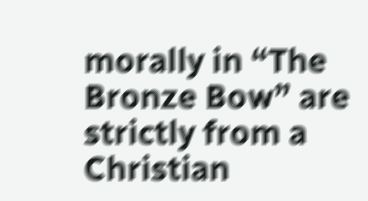morally in “The Bronze Bow” are strictly from a Christian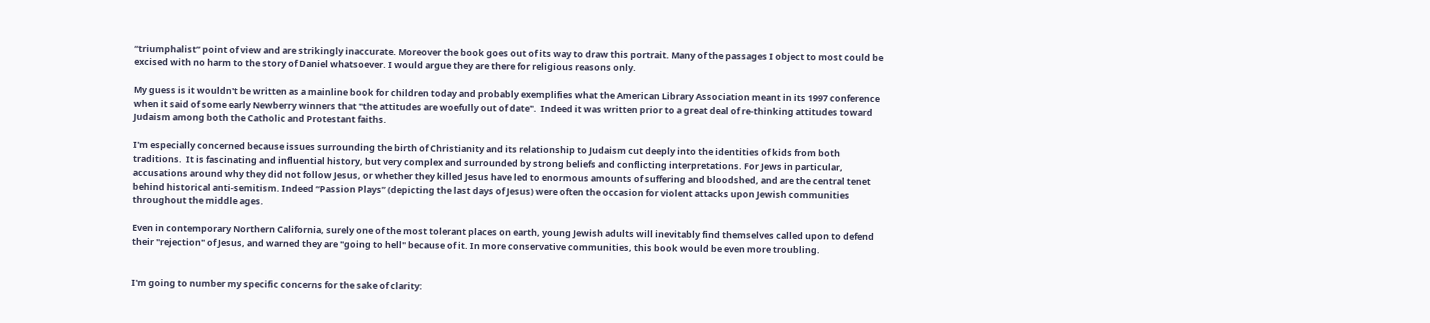“triumphalist” point of view and are strikingly inaccurate. Moreover the book goes out of its way to draw this portrait. Many of the passages I object to most could be excised with no harm to the story of Daniel whatsoever. I would argue they are there for religious reasons only.

My guess is it wouldn't be written as a mainline book for children today and probably exemplifies what the American Library Association meant in its 1997 conference when it said of some early Newberry winners that "the attitudes are woefully out of date".  Indeed it was written prior to a great deal of re-thinking attitudes toward Judaism among both the Catholic and Protestant faiths.

I'm especially concerned because issues surrounding the birth of Christianity and its relationship to Judaism cut deeply into the identities of kids from both traditions.  It is fascinating and influential history, but very complex and surrounded by strong beliefs and conflicting interpretations. For Jews in particular, accusations around why they did not follow Jesus, or whether they killed Jesus have led to enormous amounts of suffering and bloodshed, and are the central tenet behind historical anti-semitism. Indeed “Passion Plays” (depicting the last days of Jesus) were often the occasion for violent attacks upon Jewish communities throughout the middle ages.

Even in contemporary Northern California, surely one of the most tolerant places on earth, young Jewish adults will inevitably find themselves called upon to defend their "rejection" of Jesus, and warned they are "going to hell" because of it. In more conservative communities, this book would be even more troubling.


I'm going to number my specific concerns for the sake of clarity: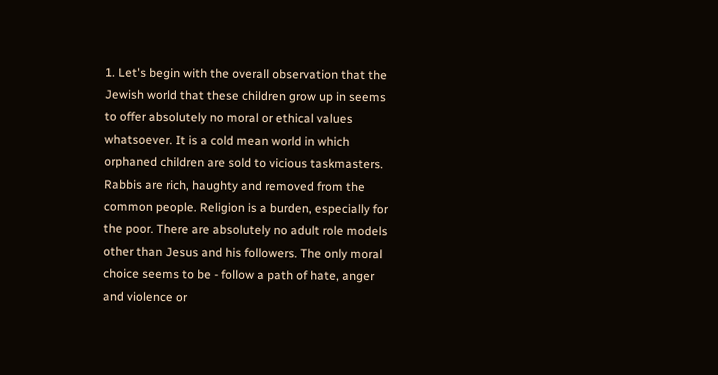1. Let's begin with the overall observation that the Jewish world that these children grow up in seems to offer absolutely no moral or ethical values whatsoever. It is a cold mean world in which orphaned children are sold to vicious taskmasters. Rabbis are rich, haughty and removed from the common people. Religion is a burden, especially for the poor. There are absolutely no adult role models other than Jesus and his followers. The only moral choice seems to be - follow a path of hate, anger and violence or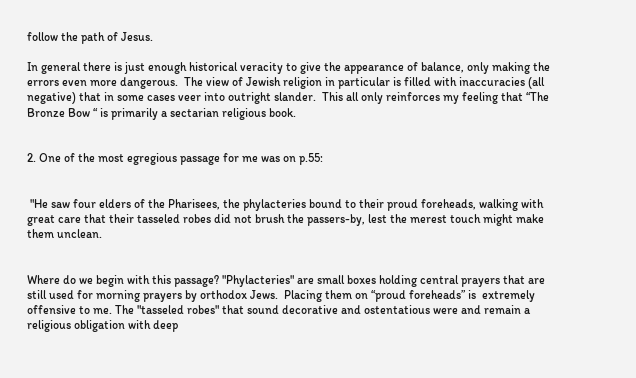follow the path of Jesus.

In general there is just enough historical veracity to give the appearance of balance, only making the errors even more dangerous.  The view of Jewish religion in particular is filled with inaccuracies (all negative) that in some cases veer into outright slander.  This all only reinforces my feeling that “The Bronze Bow “ is primarily a sectarian religious book.


2. One of the most egregious passage for me was on p.55:


 "He saw four elders of the Pharisees, the phylacteries bound to their proud foreheads, walking with great care that their tasseled robes did not brush the passers-by, lest the merest touch might make them unclean.


Where do we begin with this passage? "Phylacteries" are small boxes holding central prayers that are still used for morning prayers by orthodox Jews.  Placing them on “proud foreheads” is  extremely offensive to me. The "tasseled robes" that sound decorative and ostentatious were and remain a religious obligation with deep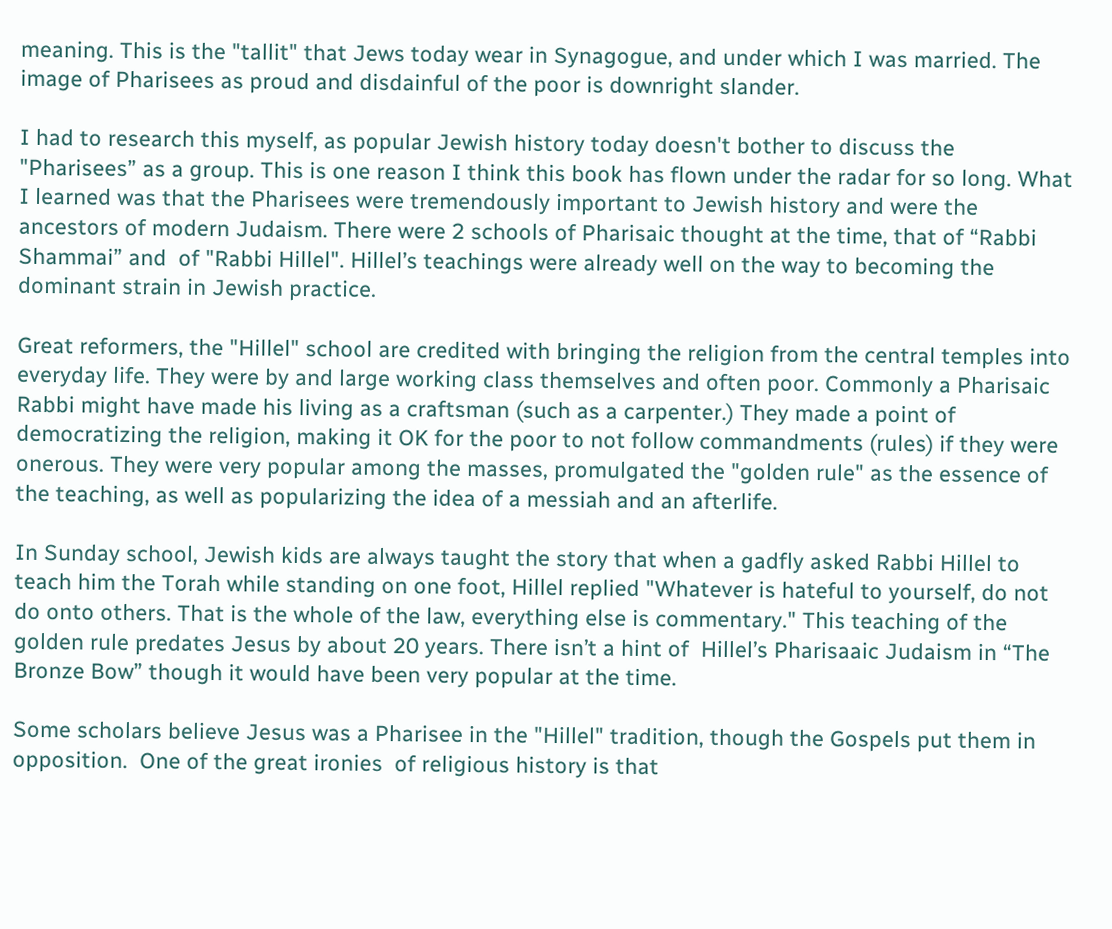meaning. This is the "tallit" that Jews today wear in Synagogue, and under which I was married. The image of Pharisees as proud and disdainful of the poor is downright slander.

I had to research this myself, as popular Jewish history today doesn't bother to discuss the "Pharisees” as a group. This is one reason I think this book has flown under the radar for so long. What I learned was that the Pharisees were tremendously important to Jewish history and were the ancestors of modern Judaism. There were 2 schools of Pharisaic thought at the time, that of “Rabbi Shammai” and  of "Rabbi Hillel". Hillel’s teachings were already well on the way to becoming the dominant strain in Jewish practice.

Great reformers, the "Hillel" school are credited with bringing the religion from the central temples into everyday life. They were by and large working class themselves and often poor. Commonly a Pharisaic Rabbi might have made his living as a craftsman (such as a carpenter.) They made a point of democratizing the religion, making it OK for the poor to not follow commandments (rules) if they were onerous. They were very popular among the masses, promulgated the "golden rule" as the essence of the teaching, as well as popularizing the idea of a messiah and an afterlife.

In Sunday school, Jewish kids are always taught the story that when a gadfly asked Rabbi Hillel to teach him the Torah while standing on one foot, Hillel replied "Whatever is hateful to yourself, do not do onto others. That is the whole of the law, everything else is commentary." This teaching of the golden rule predates Jesus by about 20 years. There isn’t a hint of  Hillel’s Pharisaaic Judaism in “The Bronze Bow” though it would have been very popular at the time.

Some scholars believe Jesus was a Pharisee in the "Hillel" tradition, though the Gospels put them in opposition.  One of the great ironies  of religious history is that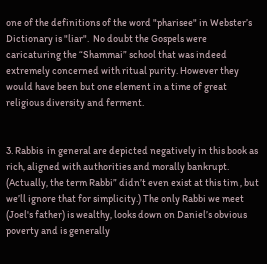one of the definitions of the word "pharisee" in Webster’s Dictionary is "liar".  No doubt the Gospels were caricaturing the “Shammai” school that was indeed extremely concerned with ritual purity. However they would have been but one element in a time of great religious diversity and ferment.


3. Rabbis  in general are depicted negatively in this book as rich, aligned with authorities and morally bankrupt. (Actually, the term Rabbi” didn’t even exist at this tim , but we’ll ignore that for simplicity.) The only Rabbi we meet (Joel's father) is wealthy, looks down on Daniel’s obvious poverty and is generally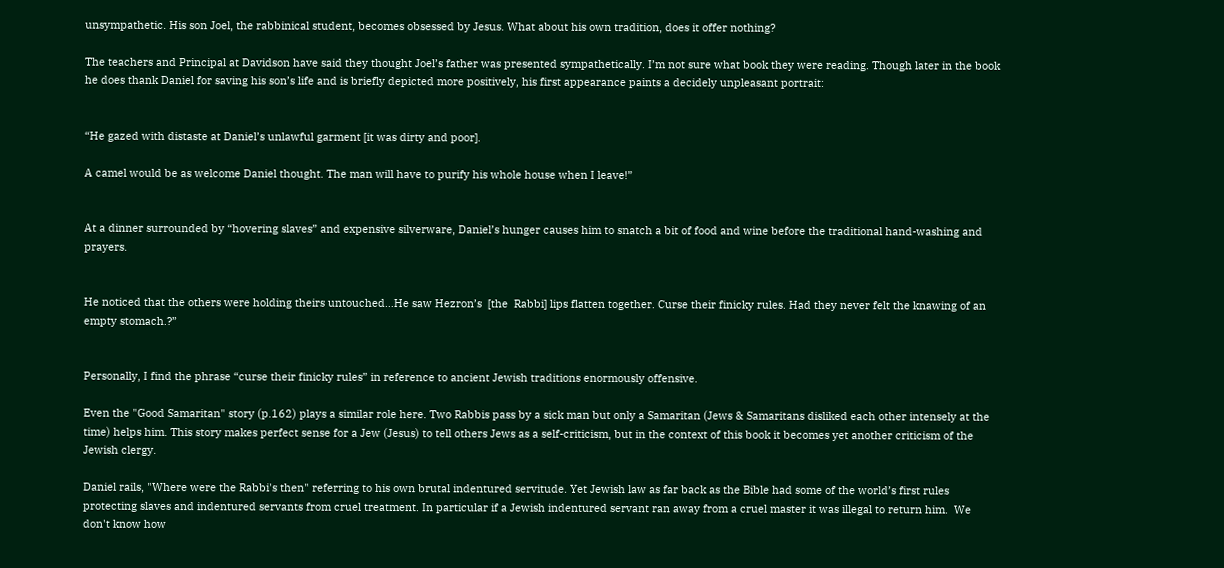unsympathetic. His son Joel, the rabbinical student, becomes obsessed by Jesus. What about his own tradition, does it offer nothing?

The teachers and Principal at Davidson have said they thought Joel’s father was presented sympathetically. I’m not sure what book they were reading. Though later in the book he does thank Daniel for saving his son’s life and is briefly depicted more positively, his first appearance paints a decidely unpleasant portrait:


“He gazed with distaste at Daniel’s unlawful garment [it was dirty and poor].

A camel would be as welcome Daniel thought. The man will have to purify his whole house when I leave!”


At a dinner surrounded by “hovering slaves” and expensive silverware, Daniel’s hunger causes him to snatch a bit of food and wine before the traditional hand-washing and prayers.


He noticed that the others were holding theirs untouched…He saw Hezron’s  [the  Rabbi] lips flatten together. Curse their finicky rules. Had they never felt the knawing of an empty stomach.?”


Personally, I find the phrase “curse their finicky rules” in reference to ancient Jewish traditions enormously offensive.

Even the "Good Samaritan" story (p.162) plays a similar role here. Two Rabbis pass by a sick man but only a Samaritan (Jews & Samaritans disliked each other intensely at the time) helps him. This story makes perfect sense for a Jew (Jesus) to tell others Jews as a self-criticism, but in the context of this book it becomes yet another criticism of the Jewish clergy.

Daniel rails, "Where were the Rabbi's then" referring to his own brutal indentured servitude. Yet Jewish law as far back as the Bible had some of the world’s first rules protecting slaves and indentured servants from cruel treatment. In particular if a Jewish indentured servant ran away from a cruel master it was illegal to return him.  We don't know how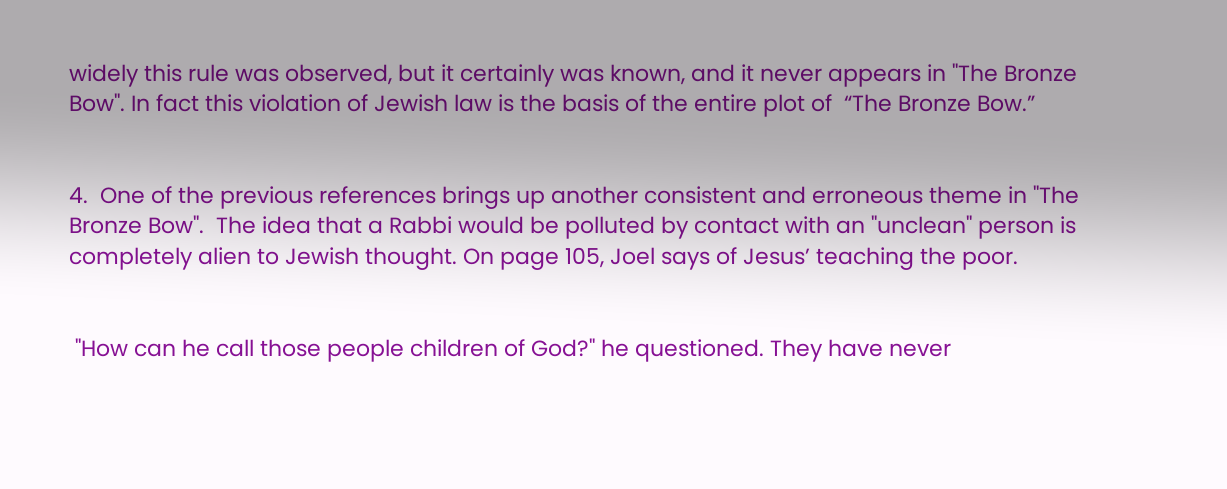widely this rule was observed, but it certainly was known, and it never appears in "The Bronze Bow". In fact this violation of Jewish law is the basis of the entire plot of  “The Bronze Bow.”


4.  One of the previous references brings up another consistent and erroneous theme in "The Bronze Bow".  The idea that a Rabbi would be polluted by contact with an "unclean" person is completely alien to Jewish thought. On page 105, Joel says of Jesus’ teaching the poor.


 "How can he call those people children of God?" he questioned. They have never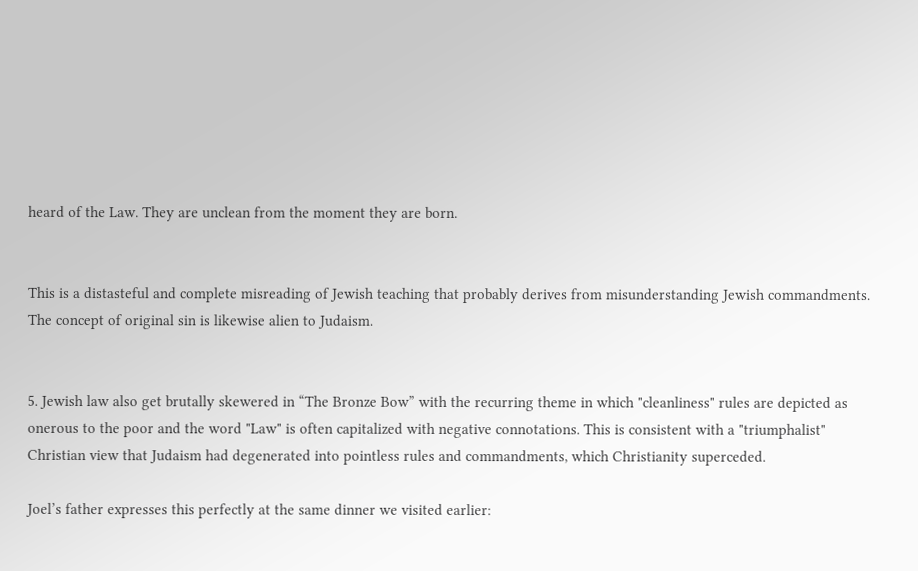heard of the Law. They are unclean from the moment they are born.


This is a distasteful and complete misreading of Jewish teaching that probably derives from misunderstanding Jewish commandments. The concept of original sin is likewise alien to Judaism.


5. Jewish law also get brutally skewered in “The Bronze Bow” with the recurring theme in which "cleanliness" rules are depicted as onerous to the poor and the word "Law" is often capitalized with negative connotations. This is consistent with a "triumphalist" Christian view that Judaism had degenerated into pointless rules and commandments, which Christianity superceded.

Joel’s father expresses this perfectly at the same dinner we visited earlier: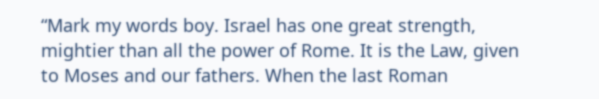“Mark my words boy. Israel has one great strength, mightier than all the power of Rome. It is the Law, given to Moses and our fathers. When the last Roman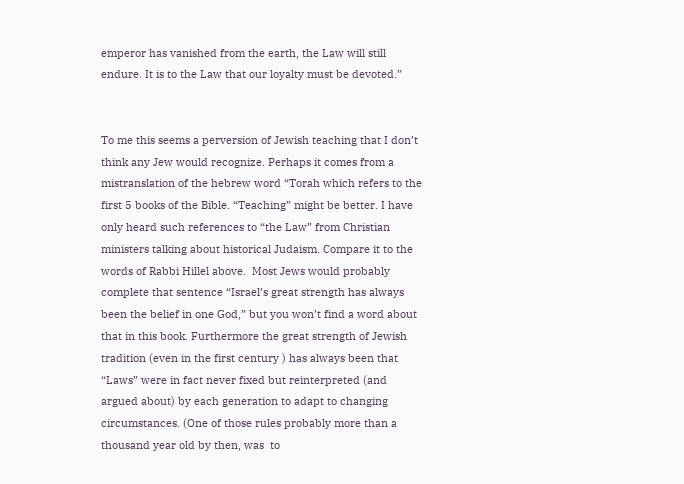emperor has vanished from the earth, the Law will still endure. It is to the Law that our loyalty must be devoted.”


To me this seems a perversion of Jewish teaching that I don’t think any Jew would recognize. Perhaps it comes from a mistranslation of the hebrew word “Torah which refers to the first 5 books of the Bible. “Teaching” might be better. I have only heard such references to “the Law” from Christian ministers talking about historical Judaism. Compare it to the words of Rabbi Hillel above.  Most Jews would probably complete that sentence “Israel’s great strength has always been the belief in one God,” but you won’t find a word about that in this book. Furthermore the great strength of Jewish tradition (even in the first century ) has always been that “Laws” were in fact never fixed but reinterpreted (and argued about) by each generation to adapt to changing circumstances. (One of those rules probably more than a thousand year old by then, was  to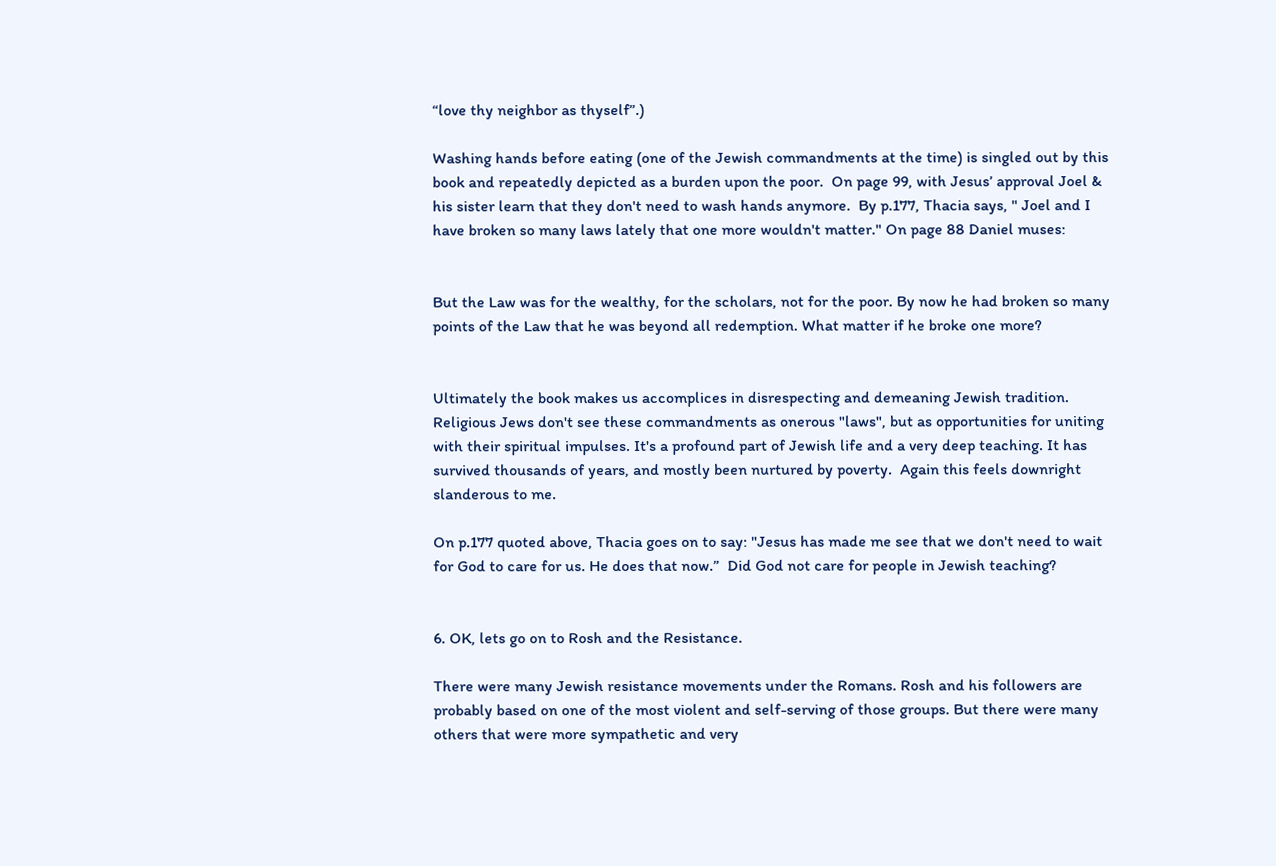“love thy neighbor as thyself”.)

Washing hands before eating (one of the Jewish commandments at the time) is singled out by this book and repeatedly depicted as a burden upon the poor.  On page 99, with Jesus’ approval Joel & his sister learn that they don't need to wash hands anymore.  By p.177, Thacia says, " Joel and I have broken so many laws lately that one more wouldn't matter." On page 88 Daniel muses:


But the Law was for the wealthy, for the scholars, not for the poor. By now he had broken so many points of the Law that he was beyond all redemption. What matter if he broke one more?


Ultimately the book makes us accomplices in disrespecting and demeaning Jewish tradition. Religious Jews don't see these commandments as onerous "laws", but as opportunities for uniting with their spiritual impulses. It's a profound part of Jewish life and a very deep teaching. It has survived thousands of years, and mostly been nurtured by poverty.  Again this feels downright slanderous to me.

On p.177 quoted above, Thacia goes on to say: "Jesus has made me see that we don't need to wait for God to care for us. He does that now.”  Did God not care for people in Jewish teaching?


6. OK, lets go on to Rosh and the Resistance.

There were many Jewish resistance movements under the Romans. Rosh and his followers are probably based on one of the most violent and self-serving of those groups. But there were many others that were more sympathetic and very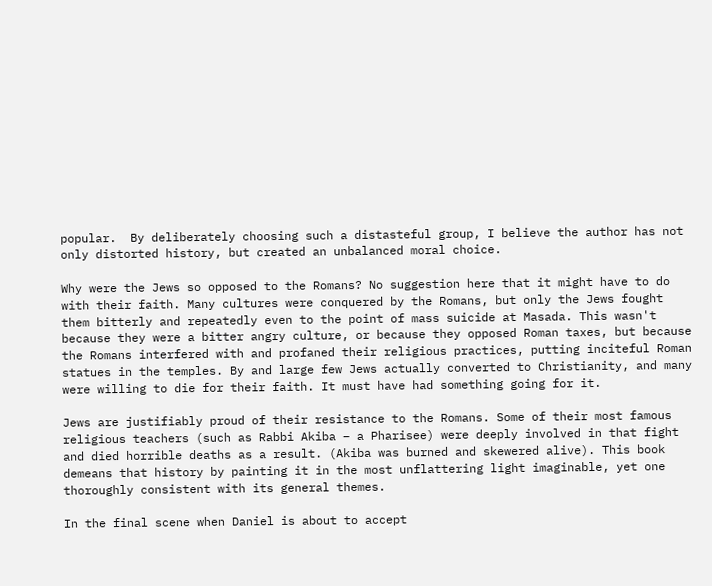popular.  By deliberately choosing such a distasteful group, I believe the author has not only distorted history, but created an unbalanced moral choice.

Why were the Jews so opposed to the Romans? No suggestion here that it might have to do with their faith. Many cultures were conquered by the Romans, but only the Jews fought them bitterly and repeatedly even to the point of mass suicide at Masada. This wasn't because they were a bitter angry culture, or because they opposed Roman taxes, but because the Romans interfered with and profaned their religious practices, putting inciteful Roman statues in the temples. By and large few Jews actually converted to Christianity, and many were willing to die for their faith. It must have had something going for it.

Jews are justifiably proud of their resistance to the Romans. Some of their most famous religious teachers (such as Rabbi Akiba – a Pharisee) were deeply involved in that fight and died horrible deaths as a result. (Akiba was burned and skewered alive). This book demeans that history by painting it in the most unflattering light imaginable, yet one thoroughly consistent with its general themes.

In the final scene when Daniel is about to accept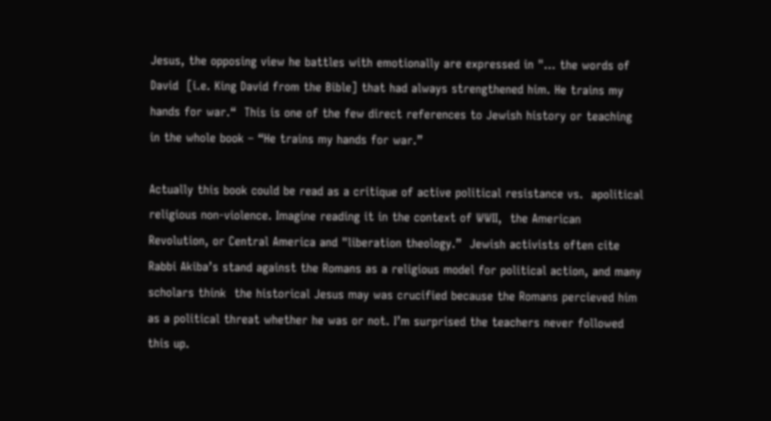Jesus, the opposing view he battles with emotionally are expressed in "… the words of David  [i.e. King David from the Bible] that had always strengthened him. He trains my hands for war.“  This is one of the few direct references to Jewish history or teaching in the whole book – “He trains my hands for war.”

Actually this book could be read as a critique of active political resistance vs.  apolitical religious non-violence. Imagine reading it in the context of WWII,  the American Revolution, or Central America and "liberation theology.”  Jewish activists often cite Rabbi Akiba’s stand against the Romans as a religious model for political action, and many scholars think  the historical Jesus may was crucified because the Romans percieved him as a political threat whether he was or not. I’m surprised the teachers never followed this up.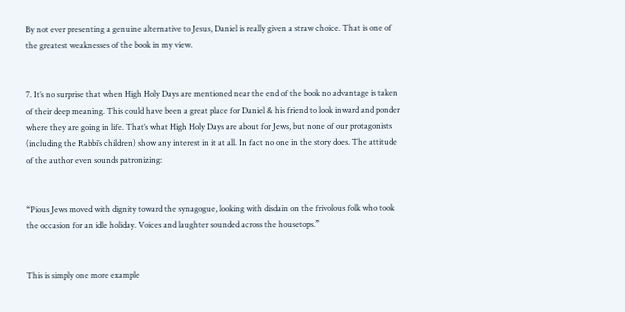By not ever presenting a genuine alternative to Jesus, Daniel is really given a straw choice. That is one of the greatest weaknesses of the book in my view.


7. It’s no surprise that when High Holy Days are mentioned near the end of the book no advantage is taken of their deep meaning. This could have been a great place for Daniel & his friend to look inward and ponder where they are going in life. That’s what High Holy Days are about for Jews, but none of our protagonists (including the Rabbi’s children) show any interest in it at all. In fact no one in the story does. The attitude of the author even sounds patronizing:


“Pious Jews moved with dignity toward the synagogue, looking with disdain on the frivolous folk who took the occasion for an idle holiday. Voices and laughter sounded across the housetops.”


This is simply one more example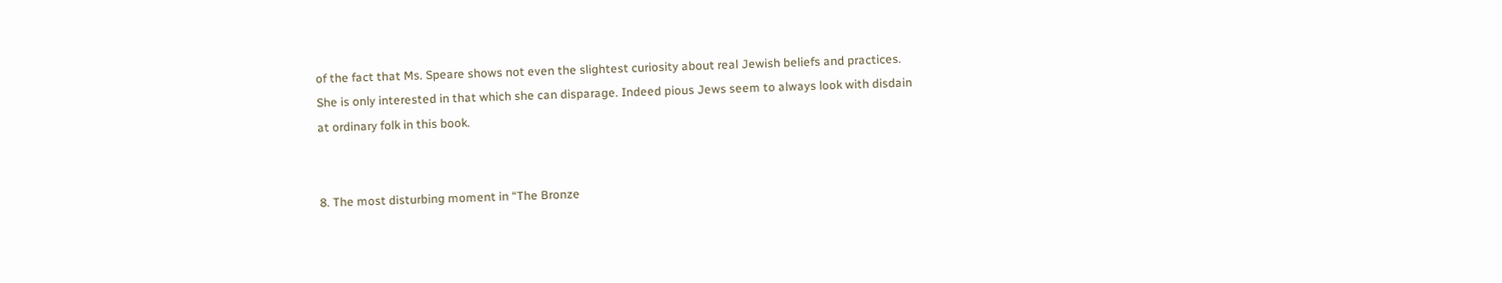of the fact that Ms. Speare shows not even the slightest curiosity about real Jewish beliefs and practices. She is only interested in that which she can disparage. Indeed pious Jews seem to always look with disdain at ordinary folk in this book.


8. The most disturbing moment in “The Bronze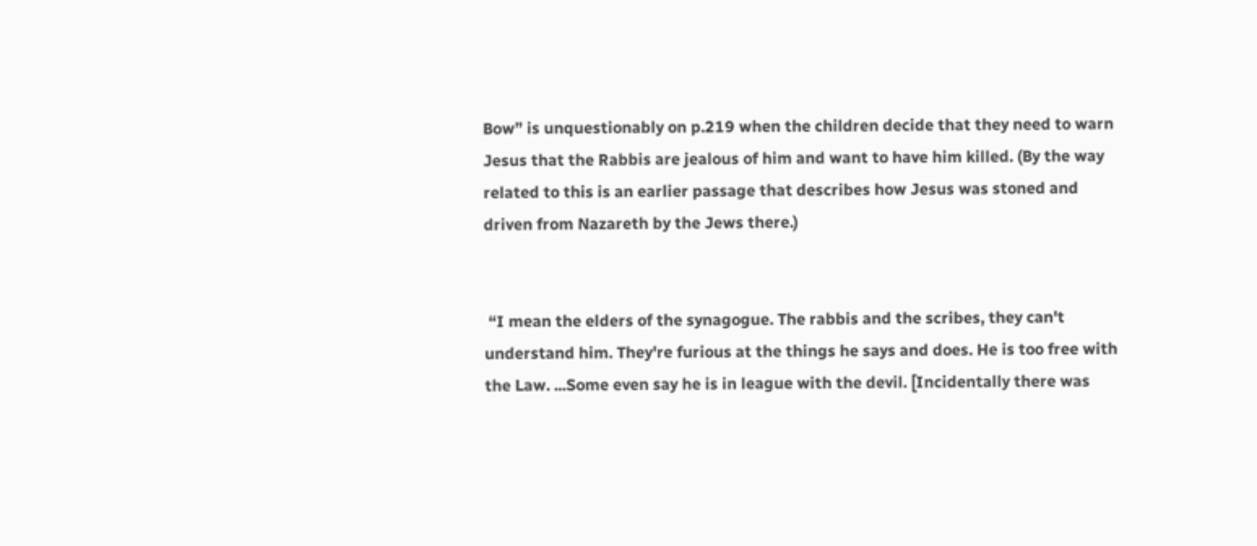Bow” is unquestionably on p.219 when the children decide that they need to warn Jesus that the Rabbis are jealous of him and want to have him killed. (By the way related to this is an earlier passage that describes how Jesus was stoned and driven from Nazareth by the Jews there.)


 “I mean the elders of the synagogue. The rabbis and the scribes, they can't understand him. They're furious at the things he says and does. He is too free with the Law. ...Some even say he is in league with the devil. [Incidentally there was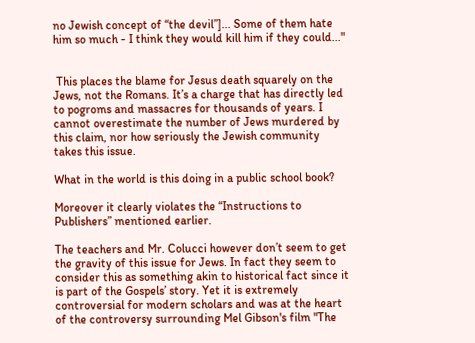no Jewish concept of “the devil”]... Some of them hate him so much - I think they would kill him if they could..."


 This places the blame for Jesus death squarely on the Jews, not the Romans. It’s a charge that has directly led to pogroms and massacres for thousands of years. I cannot overestimate the number of Jews murdered by this claim, nor how seriously the Jewish community takes this issue.

What in the world is this doing in a public school book?

Moreover it clearly violates the “Instructions to Publishers” mentioned earlier.

The teachers and Mr. Colucci however don’t seem to get the gravity of this issue for Jews. In fact they seem to consider this as something akin to historical fact since it is part of the Gospels’ story. Yet it is extremely controversial for modern scholars and was at the heart of the controversy surrounding Mel Gibson's film "The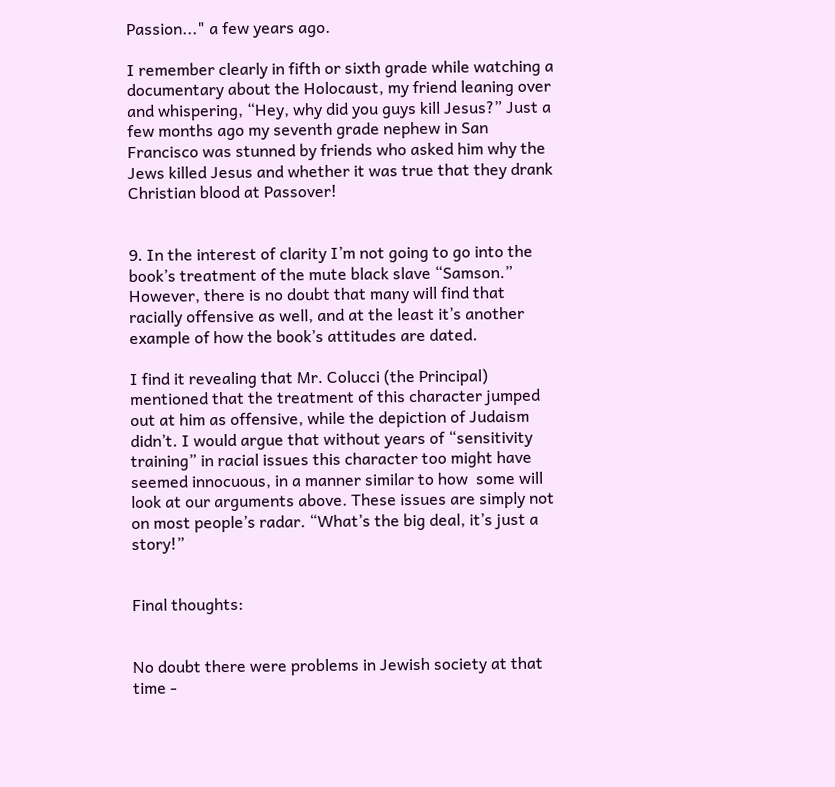Passion..." a few years ago.

I remember clearly in fifth or sixth grade while watching a documentary about the Holocaust, my friend leaning over and whispering, “Hey, why did you guys kill Jesus?” Just a few months ago my seventh grade nephew in San Francisco was stunned by friends who asked him why the Jews killed Jesus and whether it was true that they drank Christian blood at Passover!


9. In the interest of clarity I’m not going to go into the book’s treatment of the mute black slave “Samson.” However, there is no doubt that many will find that racially offensive as well, and at the least it’s another example of how the book’s attitudes are dated.

I find it revealing that Mr. Colucci (the Principal) mentioned that the treatment of this character jumped out at him as offensive, while the depiction of Judaism didn’t. I would argue that without years of “sensitivity training” in racial issues this character too might have seemed innocuous, in a manner similar to how  some will look at our arguments above. These issues are simply not on most people’s radar. “What’s the big deal, it’s just a story!”


Final thoughts:


No doubt there were problems in Jewish society at that time -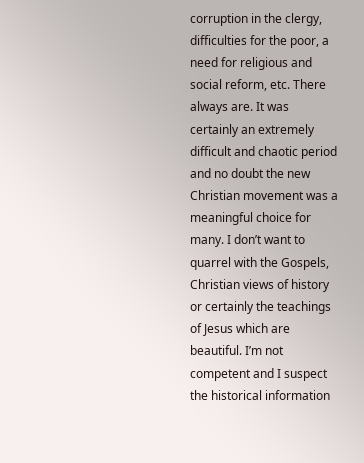corruption in the clergy, difficulties for the poor, a need for religious and social reform, etc. There always are. It was certainly an extremely difficult and chaotic period and no doubt the new Christian movement was a meaningful choice for many. I don’t want to quarrel with the Gospels, Christian views of history or certainly the teachings of Jesus which are beautiful. I’m not competent and I suspect the historical information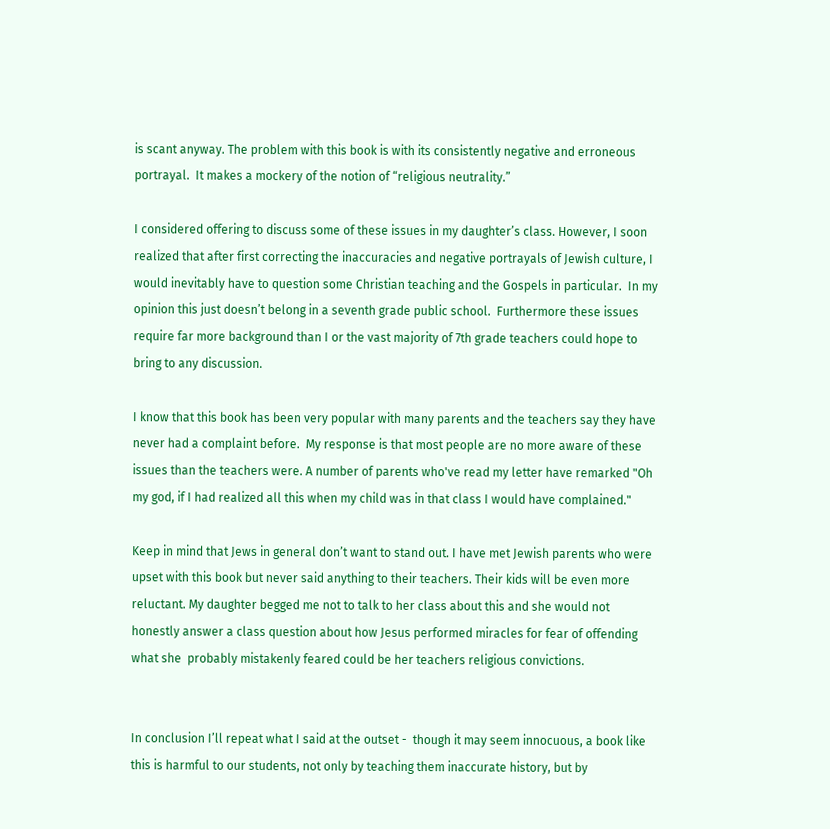is scant anyway. The problem with this book is with its consistently negative and erroneous portrayal.  It makes a mockery of the notion of “religious neutrality.”

I considered offering to discuss some of these issues in my daughter’s class. However, I soon realized that after first correcting the inaccuracies and negative portrayals of Jewish culture, I would inevitably have to question some Christian teaching and the Gospels in particular.  In my opinion this just doesn’t belong in a seventh grade public school.  Furthermore these issues require far more background than I or the vast majority of 7th grade teachers could hope to bring to any discussion.

I know that this book has been very popular with many parents and the teachers say they have never had a complaint before.  My response is that most people are no more aware of these issues than the teachers were. A number of parents who've read my letter have remarked "Oh my god, if I had realized all this when my child was in that class I would have complained."

Keep in mind that Jews in general don’t want to stand out. I have met Jewish parents who were upset with this book but never said anything to their teachers. Their kids will be even more reluctant. My daughter begged me not to talk to her class about this and she would not honestly answer a class question about how Jesus performed miracles for fear of offending what she  probably mistakenly feared could be her teachers religious convictions.


In conclusion I’ll repeat what I said at the outset -  though it may seem innocuous, a book like this is harmful to our students, not only by teaching them inaccurate history, but by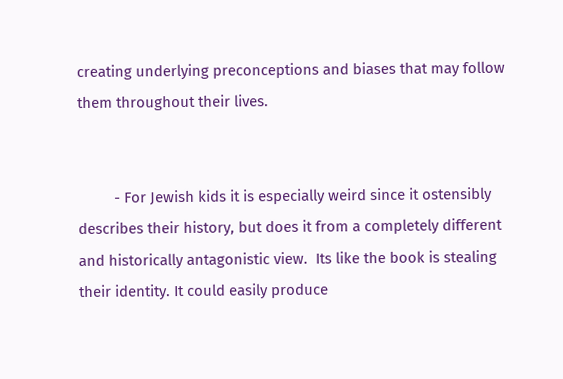creating underlying preconceptions and biases that may follow them throughout their lives.


         - For Jewish kids it is especially weird since it ostensibly describes their history, but does it from a completely different and historically antagonistic view.  Its like the book is stealing their identity. It could easily produce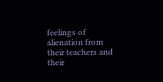feelings of alienation from their teachers and their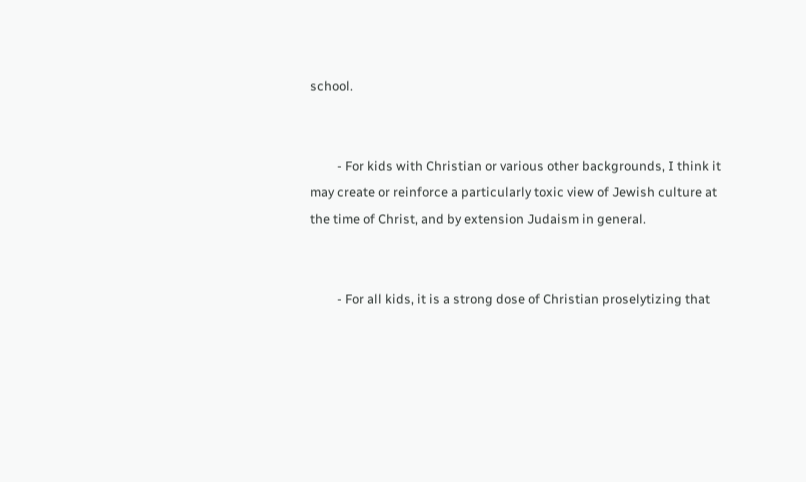school.


         - For kids with Christian or various other backgrounds, I think it may create or reinforce a particularly toxic view of Jewish culture at the time of Christ, and by extension Judaism in general.


         - For all kids, it is a strong dose of Christian proselytizing that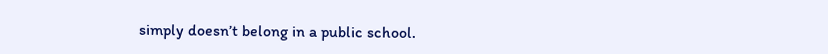simply doesn’t belong in a public school.